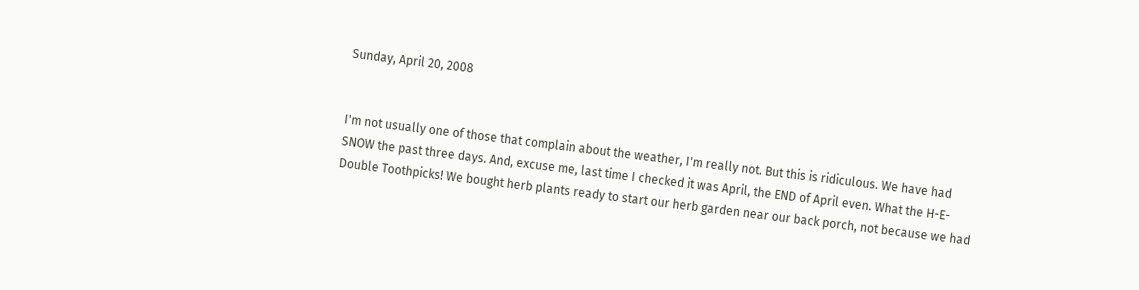Sunday, April 20, 2008


I'm not usually one of those that complain about the weather, I'm really not. But this is ridiculous. We have had SNOW the past three days. And, excuse me, last time I checked it was April, the END of April even. What the H-E-Double Toothpicks! We bought herb plants ready to start our herb garden near our back porch, not because we had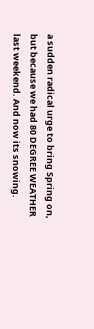a sudden radical urge to bring Spring on, but because we had 80 DEGREE WEATHER last weekend. And now its snowing.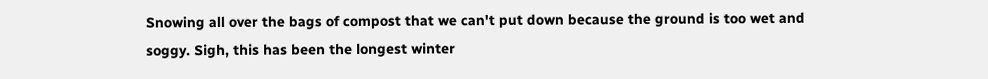Snowing all over the bags of compost that we can't put down because the ground is too wet and soggy. Sigh, this has been the longest winter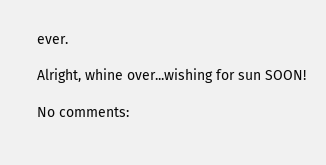ever.

Alright, whine over...wishing for sun SOON!

No comments: